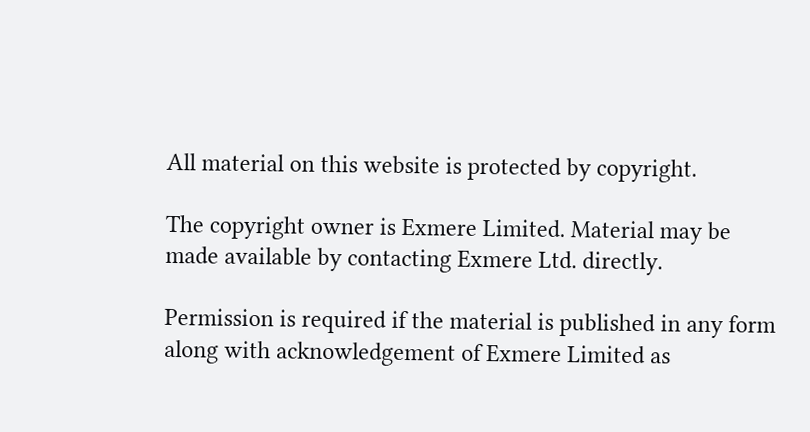All material on this website is protected by copyright.

The copyright owner is Exmere Limited. Material may be made available by contacting Exmere Ltd. directly.

Permission is required if the material is published in any form along with acknowledgement of Exmere Limited as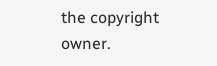the copyright owner.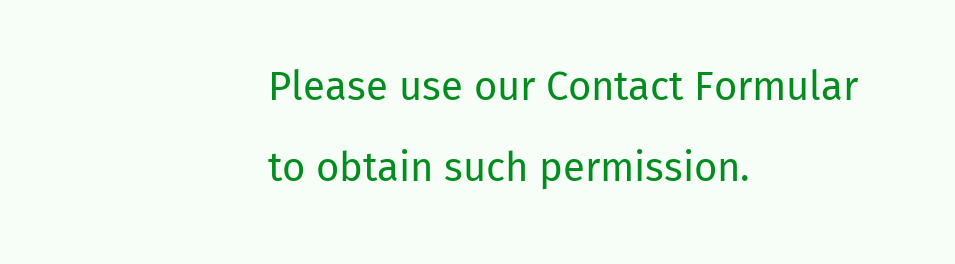Please use our Contact Formular to obtain such permission.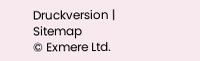Druckversion | Sitemap
© Exmere Ltd.